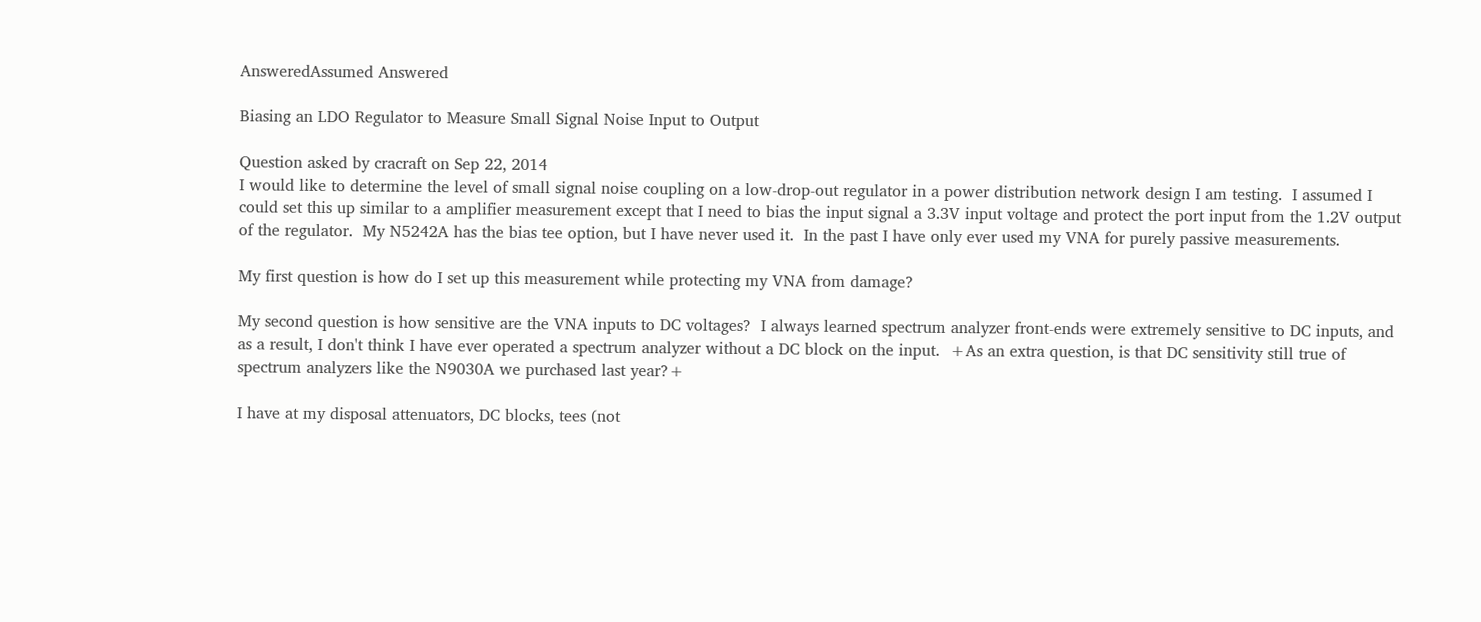AnsweredAssumed Answered

Biasing an LDO Regulator to Measure Small Signal Noise Input to Output

Question asked by cracraft on Sep 22, 2014
I would like to determine the level of small signal noise coupling on a low-drop-out regulator in a power distribution network design I am testing.  I assumed I could set this up similar to a amplifier measurement except that I need to bias the input signal a 3.3V input voltage and protect the port input from the 1.2V output of the regulator.  My N5242A has the bias tee option, but I have never used it.  In the past I have only ever used my VNA for purely passive measurements.

My first question is how do I set up this measurement while protecting my VNA from damage?

My second question is how sensitive are the VNA inputs to DC voltages?  I always learned spectrum analyzer front-ends were extremely sensitive to DC inputs, and as a result, I don't think I have ever operated a spectrum analyzer without a DC block on the input.  +As an extra question, is that DC sensitivity still true of spectrum analyzers like the N9030A we purchased last year?+

I have at my disposal attenuators, DC blocks, tees (not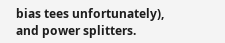bias tees unfortunately), and power splitters.